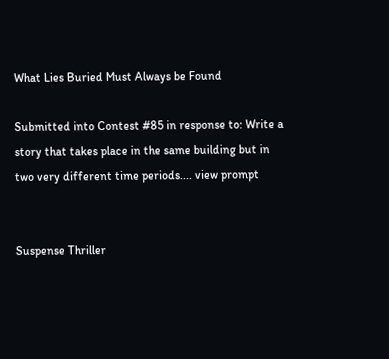What Lies Buried Must Always be Found

Submitted into Contest #85 in response to: Write a story that takes place in the same building but in two very different time periods.... view prompt


Suspense Thriller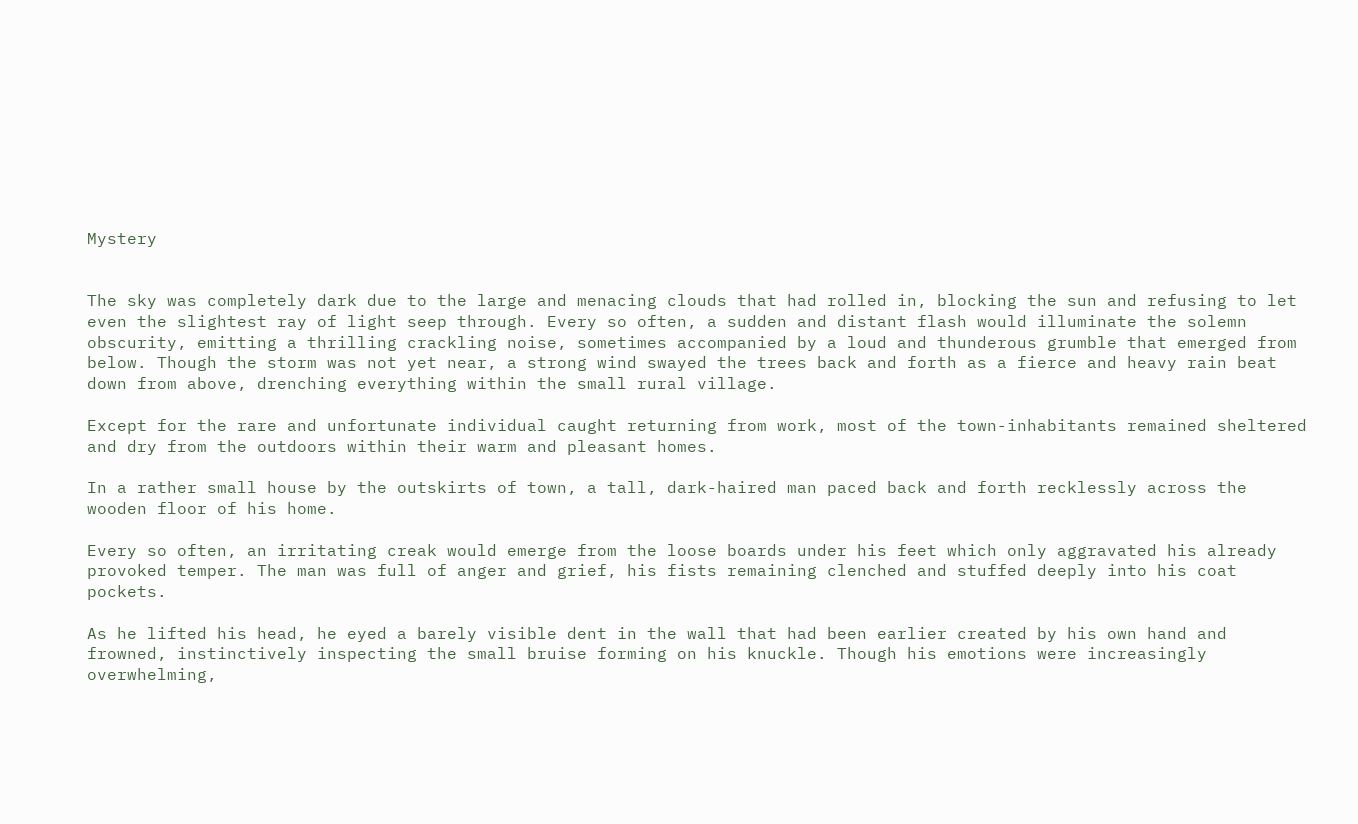Mystery


The sky was completely dark due to the large and menacing clouds that had rolled in, blocking the sun and refusing to let even the slightest ray of light seep through. Every so often, a sudden and distant flash would illuminate the solemn obscurity, emitting a thrilling crackling noise, sometimes accompanied by a loud and thunderous grumble that emerged from below. Though the storm was not yet near, a strong wind swayed the trees back and forth as a fierce and heavy rain beat down from above, drenching everything within the small rural village.

Except for the rare and unfortunate individual caught returning from work, most of the town-inhabitants remained sheltered and dry from the outdoors within their warm and pleasant homes.

In a rather small house by the outskirts of town, a tall, dark-haired man paced back and forth recklessly across the wooden floor of his home.

Every so often, an irritating creak would emerge from the loose boards under his feet which only aggravated his already provoked temper. The man was full of anger and grief, his fists remaining clenched and stuffed deeply into his coat pockets.

As he lifted his head, he eyed a barely visible dent in the wall that had been earlier created by his own hand and frowned, instinctively inspecting the small bruise forming on his knuckle. Though his emotions were increasingly overwhelming,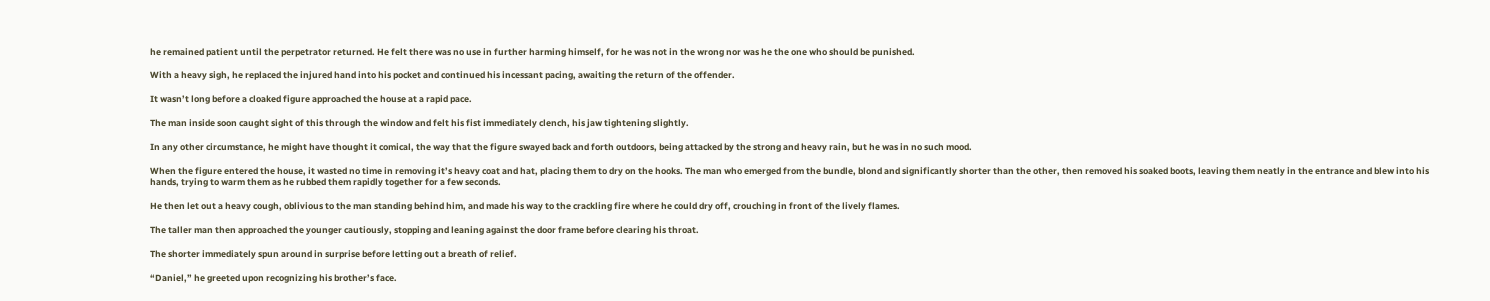he remained patient until the perpetrator returned. He felt there was no use in further harming himself, for he was not in the wrong nor was he the one who should be punished.

With a heavy sigh, he replaced the injured hand into his pocket and continued his incessant pacing, awaiting the return of the offender.

It wasn’t long before a cloaked figure approached the house at a rapid pace.

The man inside soon caught sight of this through the window and felt his fist immediately clench, his jaw tightening slightly.

In any other circumstance, he might have thought it comical, the way that the figure swayed back and forth outdoors, being attacked by the strong and heavy rain, but he was in no such mood.

When the figure entered the house, it wasted no time in removing it’s heavy coat and hat, placing them to dry on the hooks. The man who emerged from the bundle, blond and significantly shorter than the other, then removed his soaked boots, leaving them neatly in the entrance and blew into his hands, trying to warm them as he rubbed them rapidly together for a few seconds.

He then let out a heavy cough, oblivious to the man standing behind him, and made his way to the crackling fire where he could dry off, crouching in front of the lively flames.

The taller man then approached the younger cautiously, stopping and leaning against the door frame before clearing his throat.

The shorter immediately spun around in surprise before letting out a breath of relief.

“Daniel,” he greeted upon recognizing his brother’s face.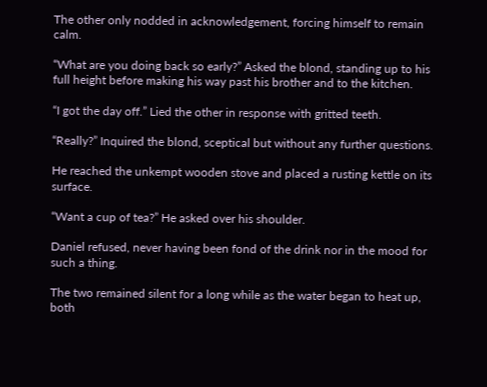The other only nodded in acknowledgement, forcing himself to remain calm.

“What are you doing back so early?” Asked the blond, standing up to his full height before making his way past his brother and to the kitchen.

“I got the day off.” Lied the other in response with gritted teeth.

“Really?” Inquired the blond, sceptical but without any further questions.

He reached the unkempt wooden stove and placed a rusting kettle on its surface.

“Want a cup of tea?” He asked over his shoulder.

Daniel refused, never having been fond of the drink nor in the mood for such a thing.

The two remained silent for a long while as the water began to heat up, both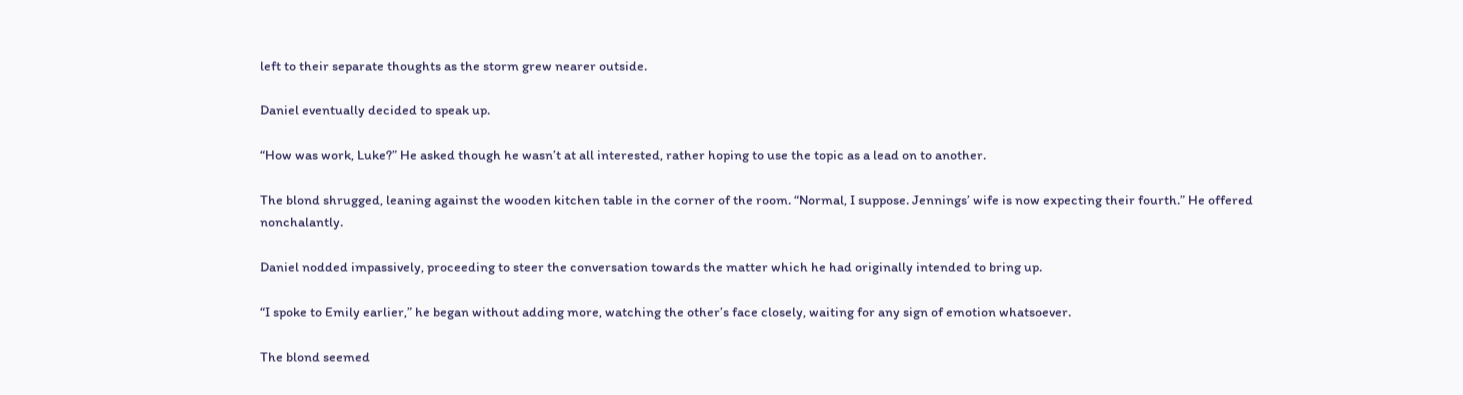left to their separate thoughts as the storm grew nearer outside.

Daniel eventually decided to speak up.

“How was work, Luke?” He asked though he wasn’t at all interested, rather hoping to use the topic as a lead on to another.

The blond shrugged, leaning against the wooden kitchen table in the corner of the room. “Normal, I suppose. Jennings’ wife is now expecting their fourth.” He offered nonchalantly.

Daniel nodded impassively, proceeding to steer the conversation towards the matter which he had originally intended to bring up.

“I spoke to Emily earlier,” he began without adding more, watching the other’s face closely, waiting for any sign of emotion whatsoever.

The blond seemed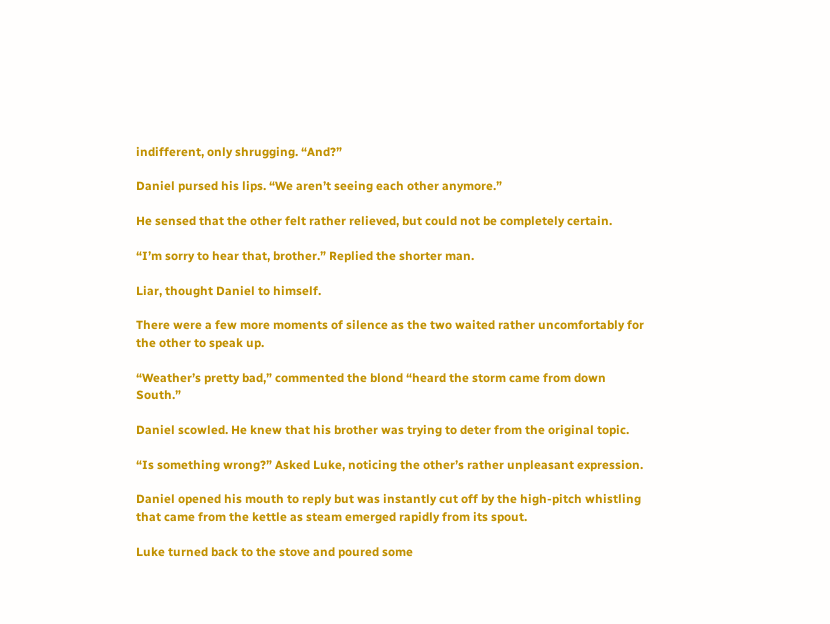indifferent, only shrugging. “And?”

Daniel pursed his lips. “We aren’t seeing each other anymore.”

He sensed that the other felt rather relieved, but could not be completely certain.

“I’m sorry to hear that, brother.” Replied the shorter man.

Liar, thought Daniel to himself.

There were a few more moments of silence as the two waited rather uncomfortably for the other to speak up.

“Weather’s pretty bad,” commented the blond “heard the storm came from down South.”

Daniel scowled. He knew that his brother was trying to deter from the original topic.

“Is something wrong?” Asked Luke, noticing the other’s rather unpleasant expression.

Daniel opened his mouth to reply but was instantly cut off by the high-pitch whistling that came from the kettle as steam emerged rapidly from its spout.

Luke turned back to the stove and poured some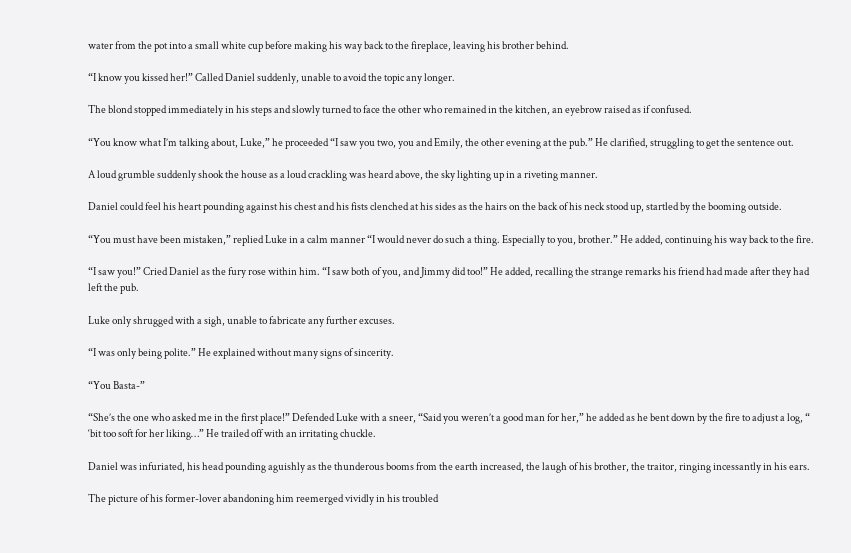water from the pot into a small white cup before making his way back to the fireplace, leaving his brother behind.

“I know you kissed her!” Called Daniel suddenly, unable to avoid the topic any longer.

The blond stopped immediately in his steps and slowly turned to face the other who remained in the kitchen, an eyebrow raised as if confused.

“You know what I’m talking about, Luke,” he proceeded “I saw you two, you and Emily, the other evening at the pub.” He clarified, struggling to get the sentence out.

A loud grumble suddenly shook the house as a loud crackling was heard above, the sky lighting up in a riveting manner.

Daniel could feel his heart pounding against his chest and his fists clenched at his sides as the hairs on the back of his neck stood up, startled by the booming outside.

“You must have been mistaken,” replied Luke in a calm manner “I would never do such a thing. Especially to you, brother.” He added, continuing his way back to the fire.

“I saw you!” Cried Daniel as the fury rose within him. “I saw both of you, and Jimmy did too!” He added, recalling the strange remarks his friend had made after they had left the pub.

Luke only shrugged with a sigh, unable to fabricate any further excuses.

“I was only being polite.” He explained without many signs of sincerity.

“You Basta-”

“She’s the one who asked me in the first place!” Defended Luke with a sneer, “Said you weren’t a good man for her,” he added as he bent down by the fire to adjust a log, “ ‘bit too soft for her liking…” He trailed off with an irritating chuckle.

Daniel was infuriated, his head pounding aguishly as the thunderous booms from the earth increased, the laugh of his brother, the traitor, ringing incessantly in his ears.

The picture of his former-lover abandoning him reemerged vividly in his troubled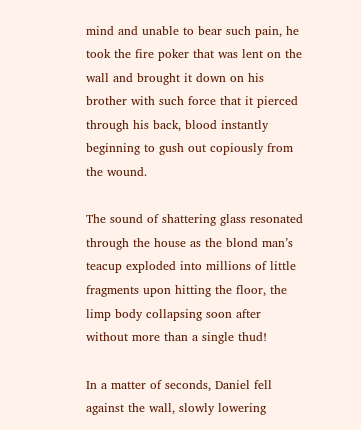mind and unable to bear such pain, he took the fire poker that was lent on the wall and brought it down on his brother with such force that it pierced through his back, blood instantly beginning to gush out copiously from the wound.

The sound of shattering glass resonated through the house as the blond man’s teacup exploded into millions of little fragments upon hitting the floor, the limp body collapsing soon after without more than a single thud!

In a matter of seconds, Daniel fell against the wall, slowly lowering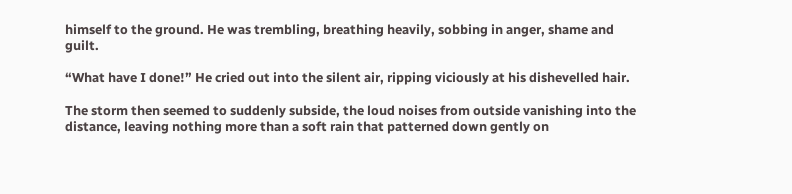himself to the ground. He was trembling, breathing heavily, sobbing in anger, shame and guilt.

“What have I done!” He cried out into the silent air, ripping viciously at his dishevelled hair.

The storm then seemed to suddenly subside, the loud noises from outside vanishing into the distance, leaving nothing more than a soft rain that patterned down gently on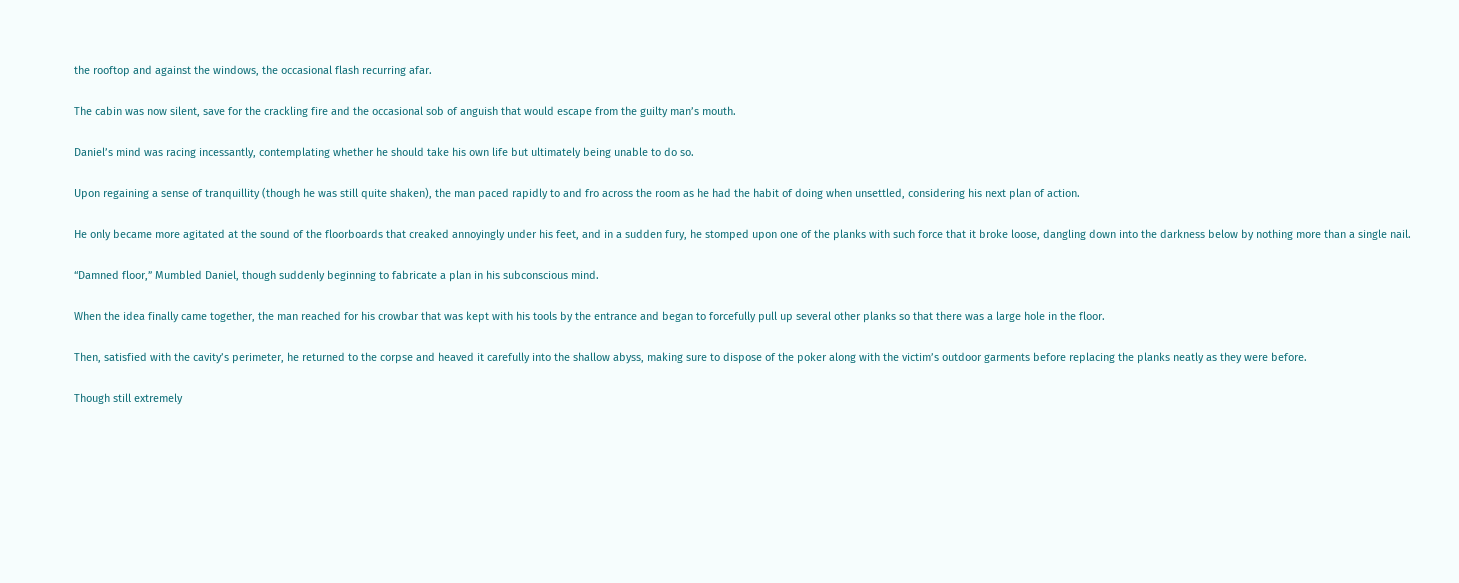the rooftop and against the windows, the occasional flash recurring afar.

The cabin was now silent, save for the crackling fire and the occasional sob of anguish that would escape from the guilty man’s mouth.

Daniel’s mind was racing incessantly, contemplating whether he should take his own life but ultimately being unable to do so.

Upon regaining a sense of tranquillity (though he was still quite shaken), the man paced rapidly to and fro across the room as he had the habit of doing when unsettled, considering his next plan of action.

He only became more agitated at the sound of the floorboards that creaked annoyingly under his feet, and in a sudden fury, he stomped upon one of the planks with such force that it broke loose, dangling down into the darkness below by nothing more than a single nail.

“Damned floor,” Mumbled Daniel, though suddenly beginning to fabricate a plan in his subconscious mind.

When the idea finally came together, the man reached for his crowbar that was kept with his tools by the entrance and began to forcefully pull up several other planks so that there was a large hole in the floor.

Then, satisfied with the cavity’s perimeter, he returned to the corpse and heaved it carefully into the shallow abyss, making sure to dispose of the poker along with the victim’s outdoor garments before replacing the planks neatly as they were before.

Though still extremely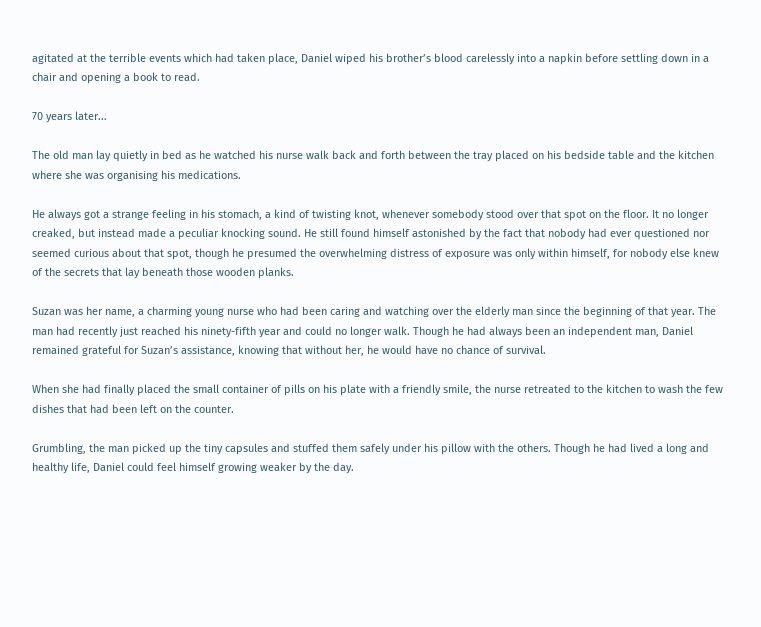agitated at the terrible events which had taken place, Daniel wiped his brother’s blood carelessly into a napkin before settling down in a chair and opening a book to read.

70 years later...

The old man lay quietly in bed as he watched his nurse walk back and forth between the tray placed on his bedside table and the kitchen where she was organising his medications.

He always got a strange feeling in his stomach, a kind of twisting knot, whenever somebody stood over that spot on the floor. It no longer creaked, but instead made a peculiar knocking sound. He still found himself astonished by the fact that nobody had ever questioned nor seemed curious about that spot, though he presumed the overwhelming distress of exposure was only within himself, for nobody else knew of the secrets that lay beneath those wooden planks.

Suzan was her name, a charming young nurse who had been caring and watching over the elderly man since the beginning of that year. The man had recently just reached his ninety-fifth year and could no longer walk. Though he had always been an independent man, Daniel remained grateful for Suzan’s assistance, knowing that without her, he would have no chance of survival.

When she had finally placed the small container of pills on his plate with a friendly smile, the nurse retreated to the kitchen to wash the few dishes that had been left on the counter.

Grumbling, the man picked up the tiny capsules and stuffed them safely under his pillow with the others. Though he had lived a long and healthy life, Daniel could feel himself growing weaker by the day.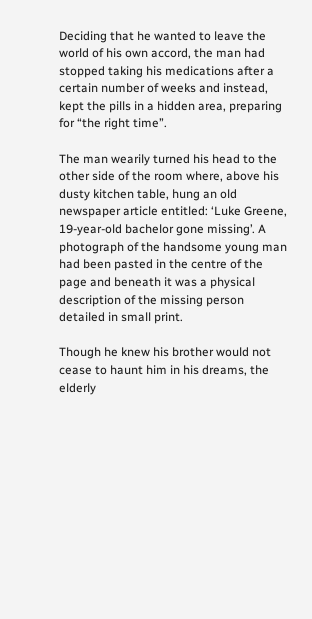Deciding that he wanted to leave the world of his own accord, the man had stopped taking his medications after a certain number of weeks and instead, kept the pills in a hidden area, preparing for “the right time”.

The man wearily turned his head to the other side of the room where, above his dusty kitchen table, hung an old newspaper article entitled: ‘Luke Greene, 19-year-old bachelor gone missing’. A photograph of the handsome young man had been pasted in the centre of the page and beneath it was a physical description of the missing person detailed in small print.

Though he knew his brother would not cease to haunt him in his dreams, the elderly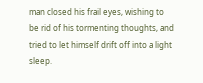man closed his frail eyes, wishing to be rid of his tormenting thoughts, and tried to let himself drift off into a light sleep.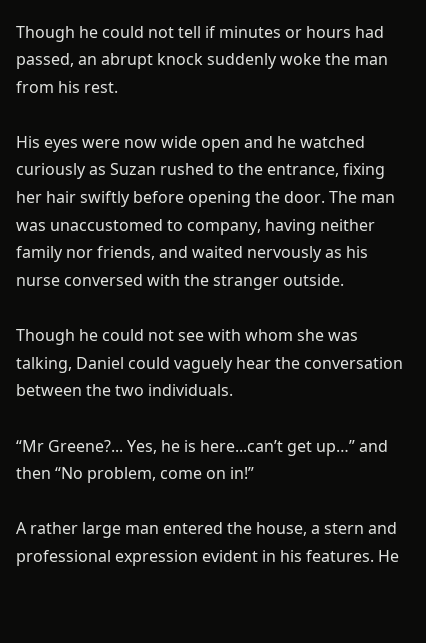Though he could not tell if minutes or hours had passed, an abrupt knock suddenly woke the man from his rest.

His eyes were now wide open and he watched curiously as Suzan rushed to the entrance, fixing her hair swiftly before opening the door. The man was unaccustomed to company, having neither family nor friends, and waited nervously as his nurse conversed with the stranger outside.

Though he could not see with whom she was talking, Daniel could vaguely hear the conversation between the two individuals.

“Mr Greene?... Yes, he is here...can’t get up…” and then “No problem, come on in!”

A rather large man entered the house, a stern and professional expression evident in his features. He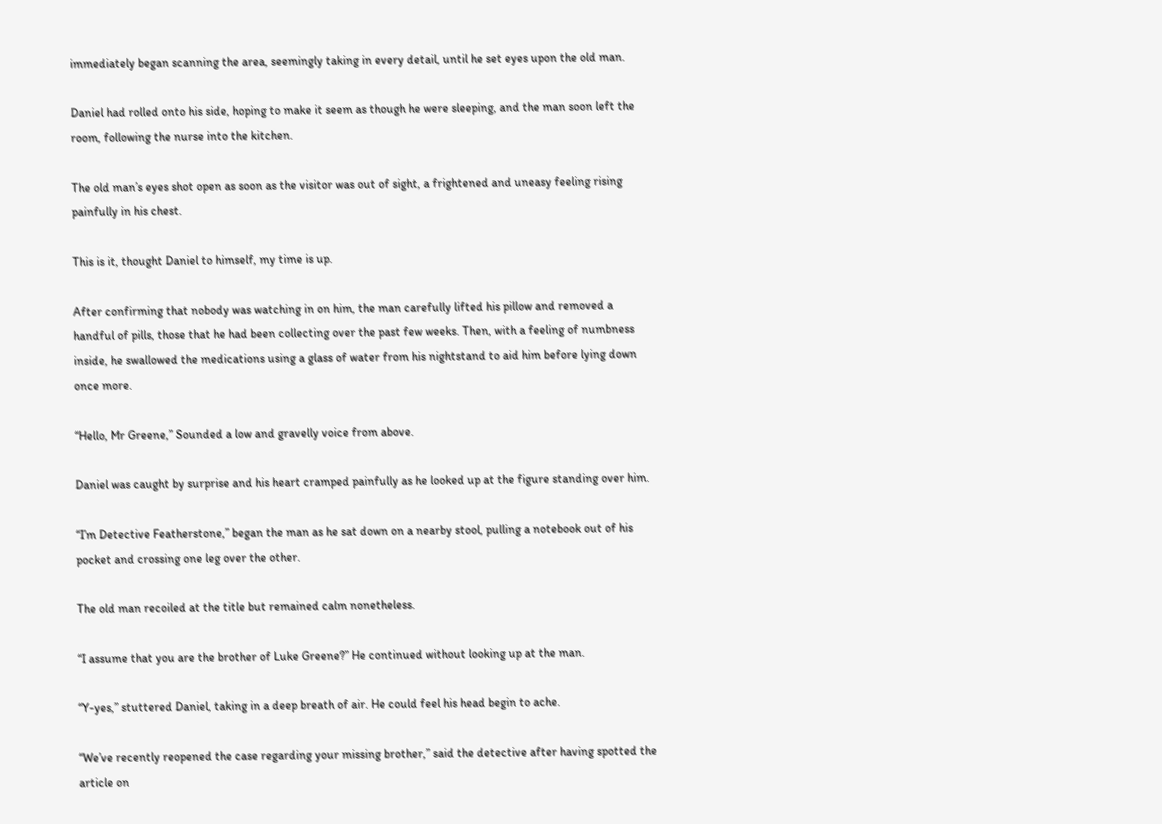immediately began scanning the area, seemingly taking in every detail, until he set eyes upon the old man.

Daniel had rolled onto his side, hoping to make it seem as though he were sleeping, and the man soon left the room, following the nurse into the kitchen.

The old man’s eyes shot open as soon as the visitor was out of sight, a frightened and uneasy feeling rising painfully in his chest.

This is it, thought Daniel to himself, my time is up.

After confirming that nobody was watching in on him, the man carefully lifted his pillow and removed a handful of pills, those that he had been collecting over the past few weeks. Then, with a feeling of numbness inside, he swallowed the medications using a glass of water from his nightstand to aid him before lying down once more.

“Hello, Mr Greene,” Sounded a low and gravelly voice from above.

Daniel was caught by surprise and his heart cramped painfully as he looked up at the figure standing over him.

“I’m Detective Featherstone,” began the man as he sat down on a nearby stool, pulling a notebook out of his pocket and crossing one leg over the other.

The old man recoiled at the title but remained calm nonetheless.

“I assume that you are the brother of Luke Greene?” He continued without looking up at the man.

“Y-yes,” stuttered Daniel, taking in a deep breath of air. He could feel his head begin to ache.

“We’ve recently reopened the case regarding your missing brother,” said the detective after having spotted the article on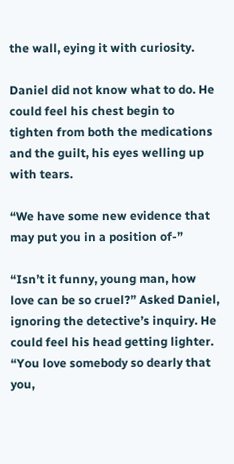the wall, eying it with curiosity.

Daniel did not know what to do. He could feel his chest begin to tighten from both the medications and the guilt, his eyes welling up with tears.

“We have some new evidence that may put you in a position of-”

“Isn’t it funny, young man, how love can be so cruel?” Asked Daniel, ignoring the detective’s inquiry. He could feel his head getting lighter. “You love somebody so dearly that you,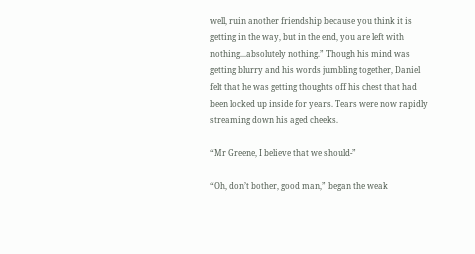well, ruin another friendship because you think it is getting in the way, but in the end, you are left with nothing...absolutely nothing.” Though his mind was getting blurry and his words jumbling together, Daniel felt that he was getting thoughts off his chest that had been locked up inside for years. Tears were now rapidly streaming down his aged cheeks.

“Mr Greene, I believe that we should-”

“Oh, don’t bother, good man,” began the weak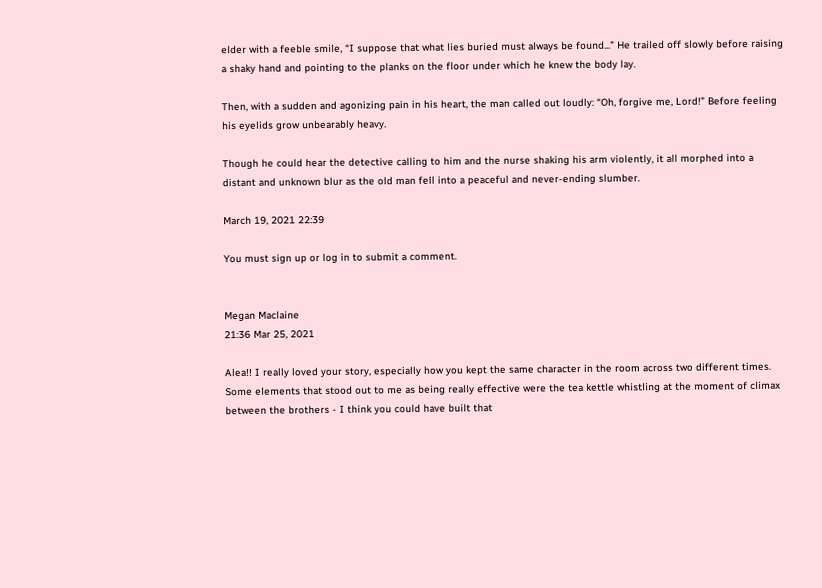elder with a feeble smile, “I suppose that what lies buried must always be found...” He trailed off slowly before raising a shaky hand and pointing to the planks on the floor under which he knew the body lay.

Then, with a sudden and agonizing pain in his heart, the man called out loudly: “Oh, forgive me, Lord!” Before feeling his eyelids grow unbearably heavy.

Though he could hear the detective calling to him and the nurse shaking his arm violently, it all morphed into a distant and unknown blur as the old man fell into a peaceful and never-ending slumber.

March 19, 2021 22:39

You must sign up or log in to submit a comment.


Megan Maclaine
21:36 Mar 25, 2021

Alea!! I really loved your story, especially how you kept the same character in the room across two different times. Some elements that stood out to me as being really effective were the tea kettle whistling at the moment of climax between the brothers - I think you could have built that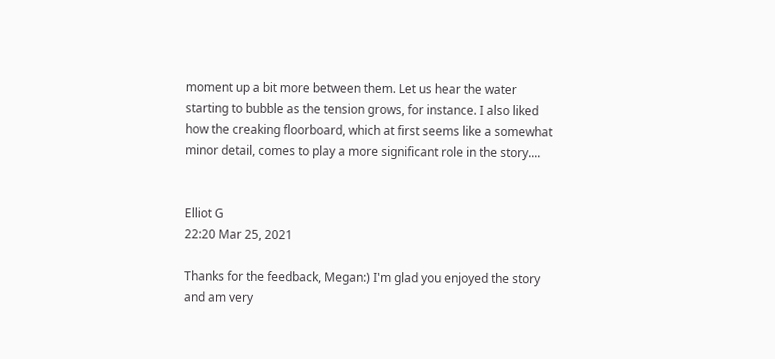moment up a bit more between them. Let us hear the water starting to bubble as the tension grows, for instance. I also liked how the creaking floorboard, which at first seems like a somewhat minor detail, comes to play a more significant role in the story....


Elliot G
22:20 Mar 25, 2021

Thanks for the feedback, Megan:) I'm glad you enjoyed the story and am very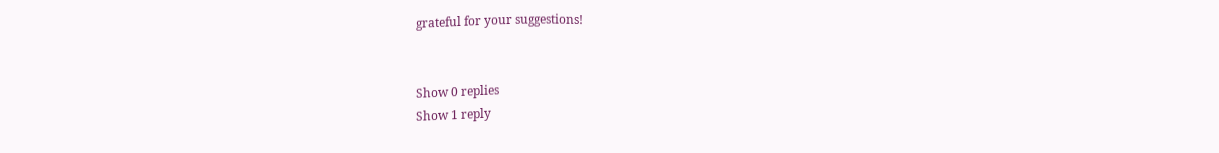grateful for your suggestions!


Show 0 replies
Show 1 reply